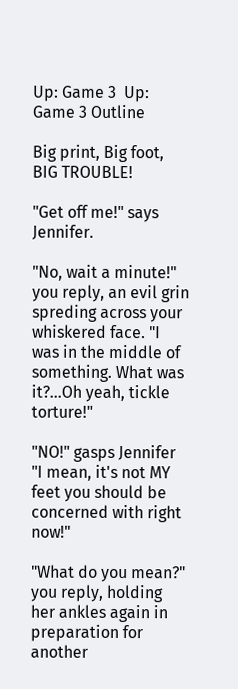Up: Game 3  Up: Game 3 Outline

Big print, Big foot, BIG TROUBLE!

"Get off me!" says Jennifer.

"No, wait a minute!" you reply, an evil grin spreding across your whiskered face. "I was in the middle of something. What was it?...Oh yeah, tickle torture!"

"NO!" gasps Jennifer "I mean, it's not MY feet you should be concerned with right now!"

"What do you mean?" you reply, holding her ankles again in preparation for another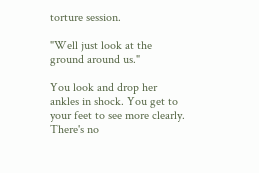torture session.

"Well just look at the ground around us."

You look and drop her ankles in shock. You get to your feet to see more clearly. There's no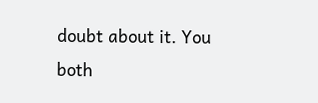doubt about it. You both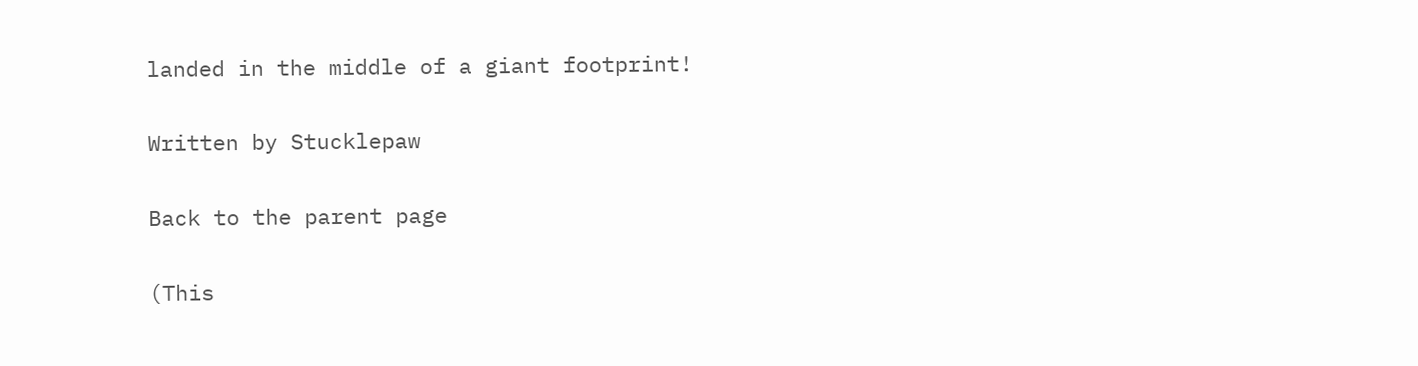landed in the middle of a giant footprint!

Written by Stucklepaw

Back to the parent page

(This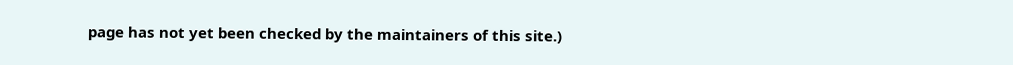page has not yet been checked by the maintainers of this site.)